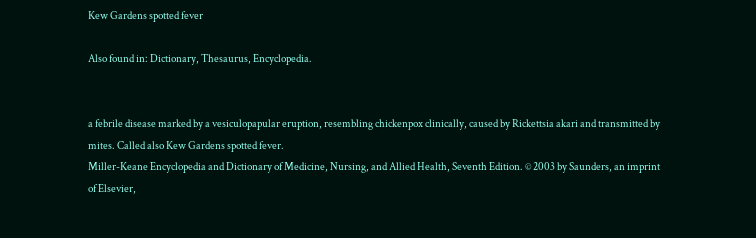Kew Gardens spotted fever

Also found in: Dictionary, Thesaurus, Encyclopedia.


a febrile disease marked by a vesiculopapular eruption, resembling chickenpox clinically, caused by Rickettsia akari and transmitted by mites. Called also Kew Gardens spotted fever.
Miller-Keane Encyclopedia and Dictionary of Medicine, Nursing, and Allied Health, Seventh Edition. © 2003 by Saunders, an imprint of Elsevier,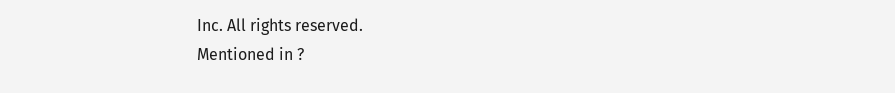Inc. All rights reserved.
Mentioned in ?